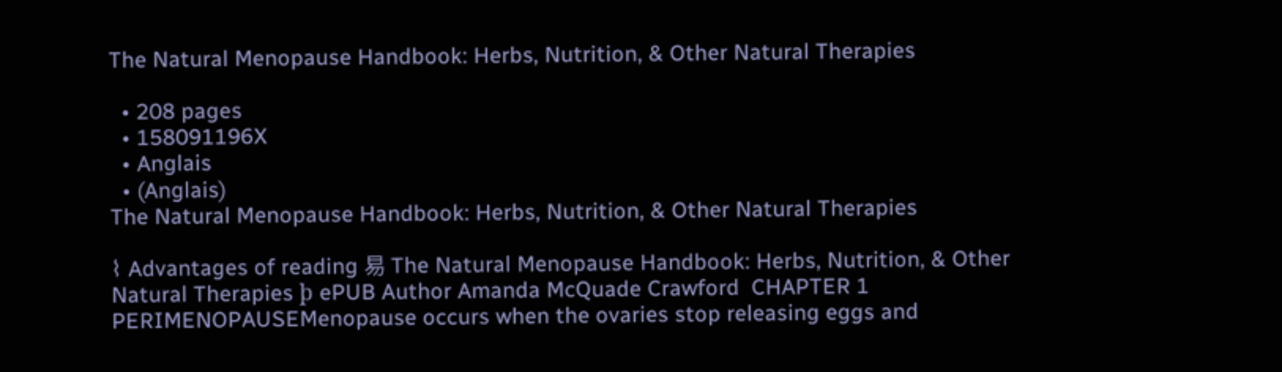The Natural Menopause Handbook: Herbs, Nutrition, & Other Natural Therapies

  • 208 pages
  • 158091196X
  • Anglais
  • (Anglais)
The Natural Menopause Handbook: Herbs, Nutrition, & Other Natural Therapies

⌇ Advantages of reading 易 The Natural Menopause Handbook: Herbs, Nutrition, & Other Natural Therapies ϸ ePUB Author Amanda McQuade Crawford  CHAPTER 1 PERIMENOPAUSEMenopause occurs when the ovaries stop releasing eggs and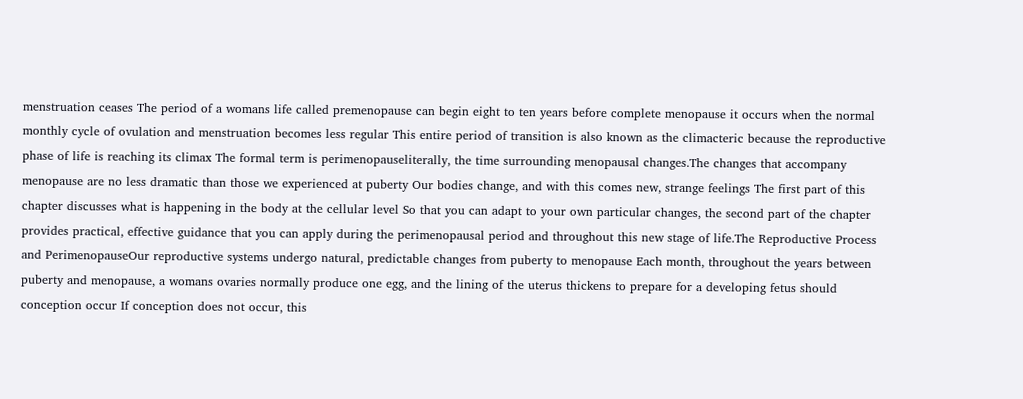menstruation ceases The period of a womans life called premenopause can begin eight to ten years before complete menopause it occurs when the normal monthly cycle of ovulation and menstruation becomes less regular This entire period of transition is also known as the climacteric because the reproductive phase of life is reaching its climax The formal term is perimenopauseliterally, the time surrounding menopausal changes.The changes that accompany menopause are no less dramatic than those we experienced at puberty Our bodies change, and with this comes new, strange feelings The first part of this chapter discusses what is happening in the body at the cellular level So that you can adapt to your own particular changes, the second part of the chapter provides practical, effective guidance that you can apply during the perimenopausal period and throughout this new stage of life.The Reproductive Process and PerimenopauseOur reproductive systems undergo natural, predictable changes from puberty to menopause Each month, throughout the years between puberty and menopause, a womans ovaries normally produce one egg, and the lining of the uterus thickens to prepare for a developing fetus should conception occur If conception does not occur, this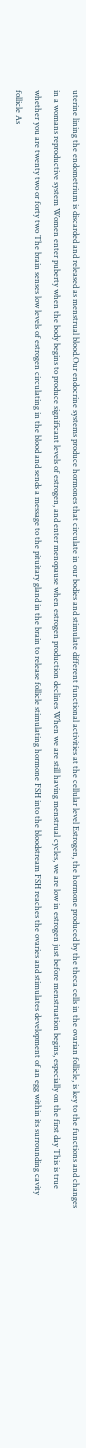uterine lining the endometrium is discarded and released as menstrual blood.Our endocrine systems produce hormones that circulate in our bodies and stimulate different functional activities at the cellular level Estrogen, the hormone produced by the theca cells in the ovarian follicle, is key to the functions and changes in a womans reproductive system Women enter puberty when the body begins to produce significant levels of estrogen, and enter menopause when estrogen production declines When we are still having menstrual cycles, we are low in estrogen just before menstruation begins, especially on the first day This is true whether you are twenty two or forty two The brain senses low levels of estrogen circulating in the blood and sends a message to the pituitary gland in the brain to release follicle stimulating hormone FSH into the bloodstream FSH reaches the ovaries and stimulates development of an egg within its surrounding cavity follicle As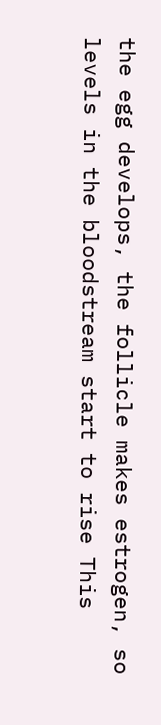the egg develops, the follicle makes estrogen, so levels in the bloodstream start to rise This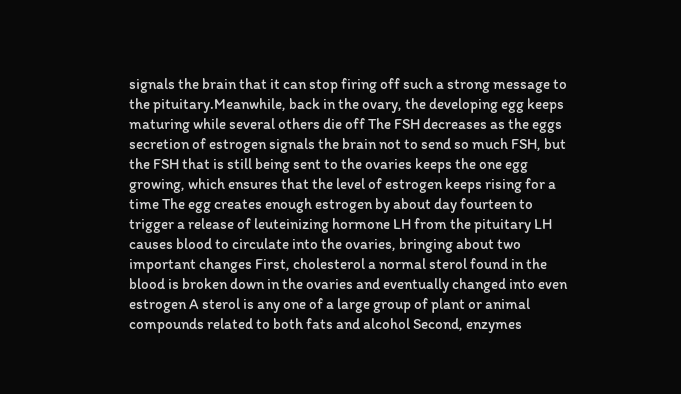signals the brain that it can stop firing off such a strong message to the pituitary.Meanwhile, back in the ovary, the developing egg keeps maturing while several others die off The FSH decreases as the eggs secretion of estrogen signals the brain not to send so much FSH, but the FSH that is still being sent to the ovaries keeps the one egg growing, which ensures that the level of estrogen keeps rising for a time The egg creates enough estrogen by about day fourteen to trigger a release of leuteinizing hormone LH from the pituitary LH causes blood to circulate into the ovaries, bringing about two important changes First, cholesterol a normal sterol found in the blood is broken down in the ovaries and eventually changed into even estrogen A sterol is any one of a large group of plant or animal compounds related to both fats and alcohol Second, enzymes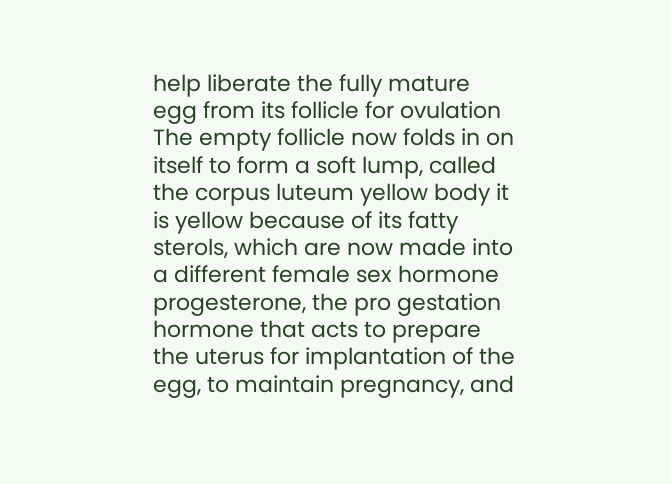help liberate the fully mature egg from its follicle for ovulation The empty follicle now folds in on itself to form a soft lump, called the corpus luteum yellow body it is yellow because of its fatty sterols, which are now made into a different female sex hormone progesterone, the pro gestation hormone that acts to prepare the uterus for implantation of the egg, to maintain pregnancy, and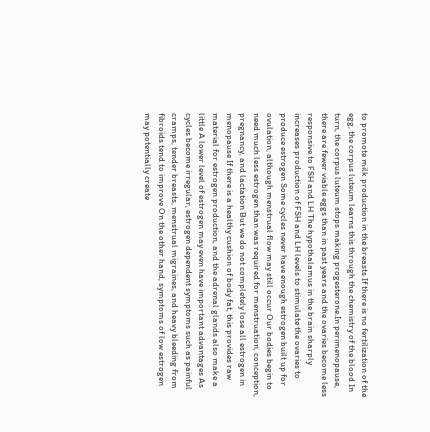to promote milk production in the breasts If there is no fertilization of the egg, the corpus luteum learns this through the chemistry of the blood In turn, the corpus luteum stops making progesterone.In perimenopause, there are fewer viable eggs than in past years and the ovaries become less responsive to FSH and LH The hypothalamus in the brain sharply increases production of FSH and LH levels to stimulate the ovaries to produce estrogen Some cycles never have enough estrogen built up for ovulation, although menstrual flow may still occur Our bodies begin to need much less estrogen than was required for menstruation, conception, pregnancy, and lactation But we do not completely lose all estrogen in menopause If there is a healthy cushion of body fat, this provides raw material for estrogen production, and the adrenal glands also make a little A lower level of estrogen may even have important advantages As cycles become irregular, estrogen dependent symptoms such as painful cramps, tender breasts, menstrual migraines, and heavy bleeding from fibroids tend to improve On the other hand, symptoms of low estrogen may potentially create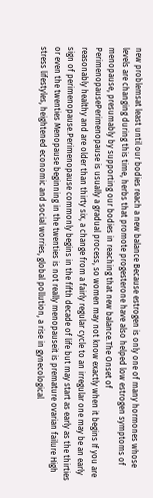new problemsat least until our bodies reach a new balance Because estrogen is only one of many hormones whose levels are changing during this time, herbs that promote progesterone have also helped low estrogen symptoms of menopause, presumably by supporting our bodies in reaching that new balance.The Onset of PerimenopausePerimenopause is usually a gradual process, so women may not know exactly when it begins If you are reasonably healthy and are older than thirty six, a change from a fairly regular cycle to an irregular one may be an early sign of perimenopause.Perimenopause commonly begins in the fifth decade of life but may start as early as the thirties or even the twenties Menopause beginning in the twenties is not really menopauseit is premature ovarian failure High stress lifestyles, heightened economic and social worries, global pollution, a rise in gynecological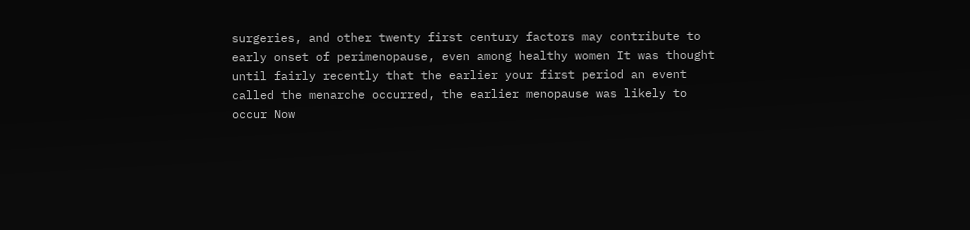surgeries, and other twenty first century factors may contribute to early onset of perimenopause, even among healthy women It was thought until fairly recently that the earlier your first period an event called the menarche occurred, the earlier menopause was likely to occur Now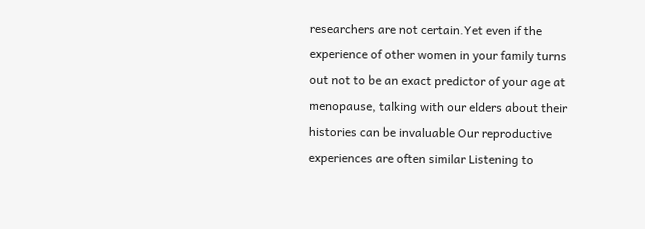researchers are not certain.Yet even if the experience of other women in your family turns out not to be an exact predictor of your age at menopause, talking with our elders about their histories can be invaluable Our reproductive experiences are often similar Listening to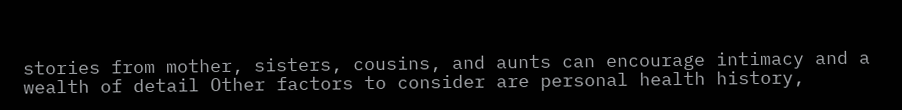stories from mother, sisters, cousins, and aunts can encourage intimacy and a wealth of detail Other factors to consider are personal health history,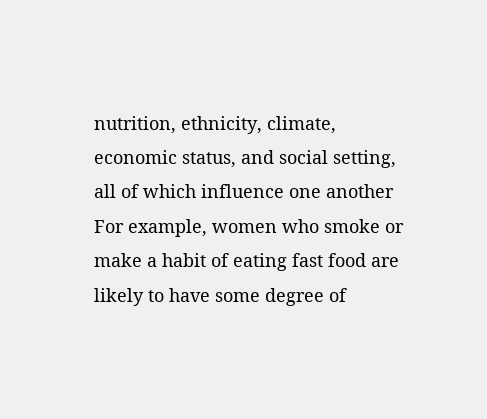nutrition, ethnicity, climate, economic status, and social setting, all of which influence one another For example, women who smoke or make a habit of eating fast food are likely to have some degree of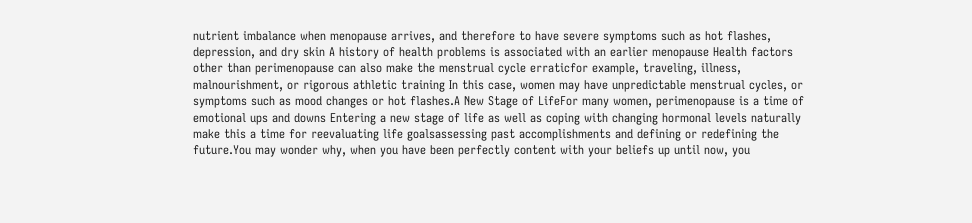nutrient imbalance when menopause arrives, and therefore to have severe symptoms such as hot flashes, depression, and dry skin A history of health problems is associated with an earlier menopause Health factors other than perimenopause can also make the menstrual cycle erraticfor example, traveling, illness, malnourishment, or rigorous athletic training In this case, women may have unpredictable menstrual cycles, or symptoms such as mood changes or hot flashes.A New Stage of LifeFor many women, perimenopause is a time of emotional ups and downs Entering a new stage of life as well as coping with changing hormonal levels naturally make this a time for reevaluating life goalsassessing past accomplishments and defining or redefining the future.You may wonder why, when you have been perfectly content with your beliefs up until now, you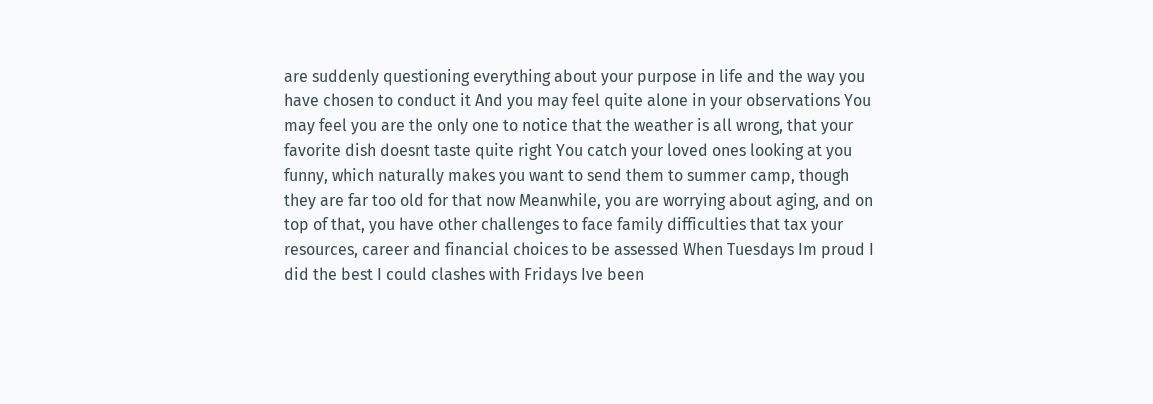are suddenly questioning everything about your purpose in life and the way you have chosen to conduct it And you may feel quite alone in your observations You may feel you are the only one to notice that the weather is all wrong, that your favorite dish doesnt taste quite right You catch your loved ones looking at you funny, which naturally makes you want to send them to summer camp, though they are far too old for that now Meanwhile, you are worrying about aging, and on top of that, you have other challenges to face family difficulties that tax your resources, career and financial choices to be assessed When Tuesdays Im proud I did the best I could clashes with Fridays Ive been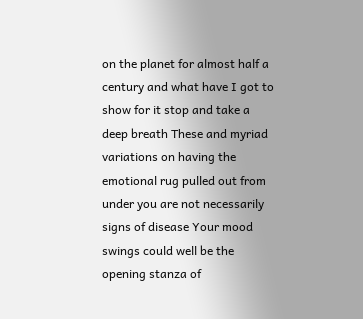on the planet for almost half a century and what have I got to show for it stop and take a deep breath These and myriad variations on having the emotional rug pulled out from under you are not necessarily signs of disease Your mood swings could well be the opening stanza of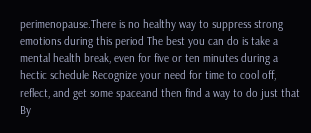perimenopause.There is no healthy way to suppress strong emotions during this period The best you can do is take a mental health break, even for five or ten minutes during a hectic schedule Recognize your need for time to cool off, reflect, and get some spaceand then find a way to do just that By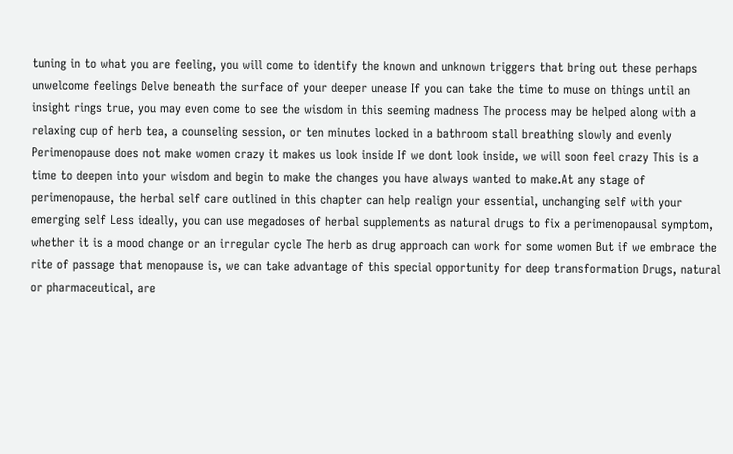tuning in to what you are feeling, you will come to identify the known and unknown triggers that bring out these perhaps unwelcome feelings Delve beneath the surface of your deeper unease If you can take the time to muse on things until an insight rings true, you may even come to see the wisdom in this seeming madness The process may be helped along with a relaxing cup of herb tea, a counseling session, or ten minutes locked in a bathroom stall breathing slowly and evenly Perimenopause does not make women crazy it makes us look inside If we dont look inside, we will soon feel crazy This is a time to deepen into your wisdom and begin to make the changes you have always wanted to make.At any stage of perimenopause, the herbal self care outlined in this chapter can help realign your essential, unchanging self with your emerging self Less ideally, you can use megadoses of herbal supplements as natural drugs to fix a perimenopausal symptom, whether it is a mood change or an irregular cycle The herb as drug approach can work for some women But if we embrace the rite of passage that menopause is, we can take advantage of this special opportunity for deep transformation Drugs, natural or pharmaceutical, are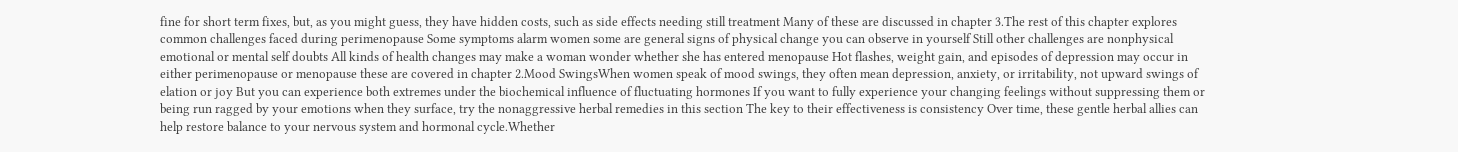fine for short term fixes, but, as you might guess, they have hidden costs, such as side effects needing still treatment Many of these are discussed in chapter 3.The rest of this chapter explores common challenges faced during perimenopause Some symptoms alarm women some are general signs of physical change you can observe in yourself Still other challenges are nonphysical emotional or mental self doubts All kinds of health changes may make a woman wonder whether she has entered menopause Hot flashes, weight gain, and episodes of depression may occur in either perimenopause or menopause these are covered in chapter 2.Mood SwingsWhen women speak of mood swings, they often mean depression, anxiety, or irritability, not upward swings of elation or joy But you can experience both extremes under the biochemical influence of fluctuating hormones If you want to fully experience your changing feelings without suppressing them or being run ragged by your emotions when they surface, try the nonaggressive herbal remedies in this section The key to their effectiveness is consistency Over time, these gentle herbal allies can help restore balance to your nervous system and hormonal cycle.Whether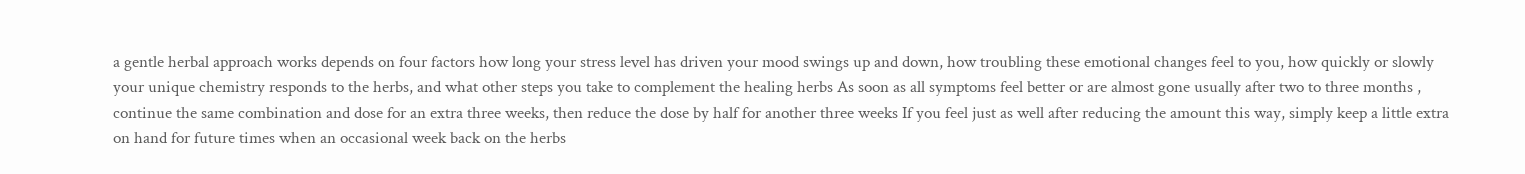a gentle herbal approach works depends on four factors how long your stress level has driven your mood swings up and down, how troubling these emotional changes feel to you, how quickly or slowly your unique chemistry responds to the herbs, and what other steps you take to complement the healing herbs As soon as all symptoms feel better or are almost gone usually after two to three months , continue the same combination and dose for an extra three weeks, then reduce the dose by half for another three weeks If you feel just as well after reducing the amount this way, simply keep a little extra on hand for future times when an occasional week back on the herbs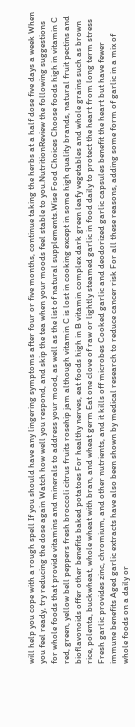will help you cope with a rough spell If you should have any lingering symptoms after four or five months, continue taking the herbs at a half dose five days a week When you feel ready, try reducing the dose again Watch how well you respond, and skip the tea when your moods feel stable to you.NutritionReview the following suggestions for whole foods that provide vitamins and minerals to address your mood, as well as the list of natural supplements.Wise Food Choices Choose foods high in vitamin C red, green, yellow bell peppers fresh broccoli citrus fruits rosehip jam although vitamin C is lost in cooking except in some high quality brands, natural fruit pectins and bioflavonoids offer other benefits baked potatoes For healthy nerves, eat foods high in B vitamin complex dark green leafy vegetables and whole grains such as brown rice, polenta, buckwheat, whole wheat with bran, and wheat germ Eat one clove of raw or lightly steamed garlic in food daily to protect the heart from long term stress Fresh garlic provides zinc, chromium, and other nutrients, and it kills off microbes Cooked garlic and deodorized garlic capsules benefit the heart but have fewer immune benefits Aged garlic extracts have also been shown by medical research to reduce cancer risk For all these reasons, adding some form of garlic in a mix of whole foods on a daily or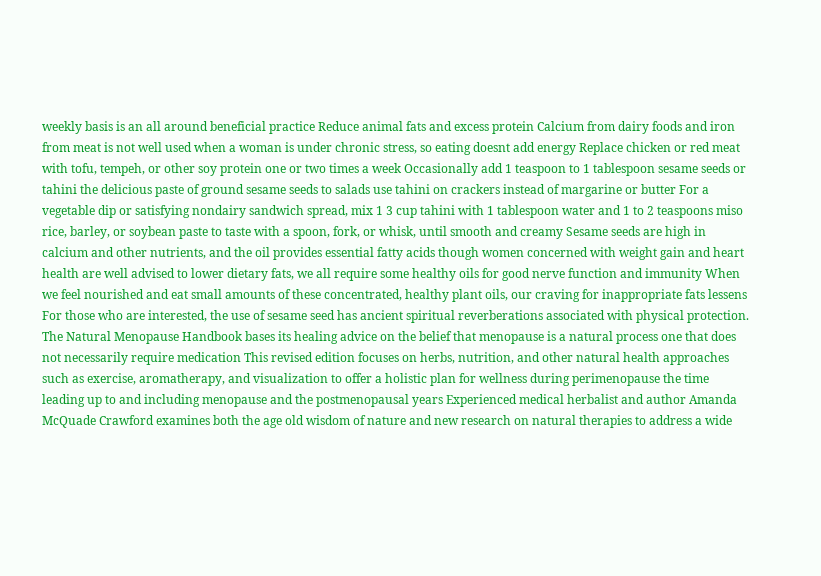weekly basis is an all around beneficial practice Reduce animal fats and excess protein Calcium from dairy foods and iron from meat is not well used when a woman is under chronic stress, so eating doesnt add energy Replace chicken or red meat with tofu, tempeh, or other soy protein one or two times a week Occasionally add 1 teaspoon to 1 tablespoon sesame seeds or tahini the delicious paste of ground sesame seeds to salads use tahini on crackers instead of margarine or butter For a vegetable dip or satisfying nondairy sandwich spread, mix 1 3 cup tahini with 1 tablespoon water and 1 to 2 teaspoons miso rice, barley, or soybean paste to taste with a spoon, fork, or whisk, until smooth and creamy Sesame seeds are high in calcium and other nutrients, and the oil provides essential fatty acids though women concerned with weight gain and heart health are well advised to lower dietary fats, we all require some healthy oils for good nerve function and immunity When we feel nourished and eat small amounts of these concentrated, healthy plant oils, our craving for inappropriate fats lessens For those who are interested, the use of sesame seed has ancient spiritual reverberations associated with physical protection. The Natural Menopause Handbook bases its healing advice on the belief that menopause is a natural process one that does not necessarily require medication This revised edition focuses on herbs, nutrition, and other natural health approaches such as exercise, aromatherapy, and visualization to offer a holistic plan for wellness during perimenopause the time leading up to and including menopause and the postmenopausal years Experienced medical herbalist and author Amanda McQuade Crawford examines both the age old wisdom of nature and new research on natural therapies to address a wide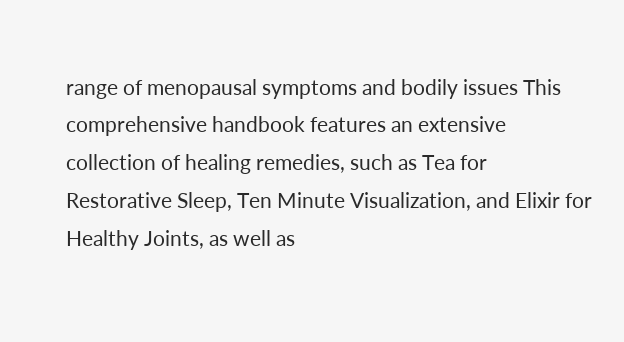range of menopausal symptoms and bodily issues This comprehensive handbook features an extensive collection of healing remedies, such as Tea for Restorative Sleep, Ten Minute Visualization, and Elixir for Healthy Joints, as well as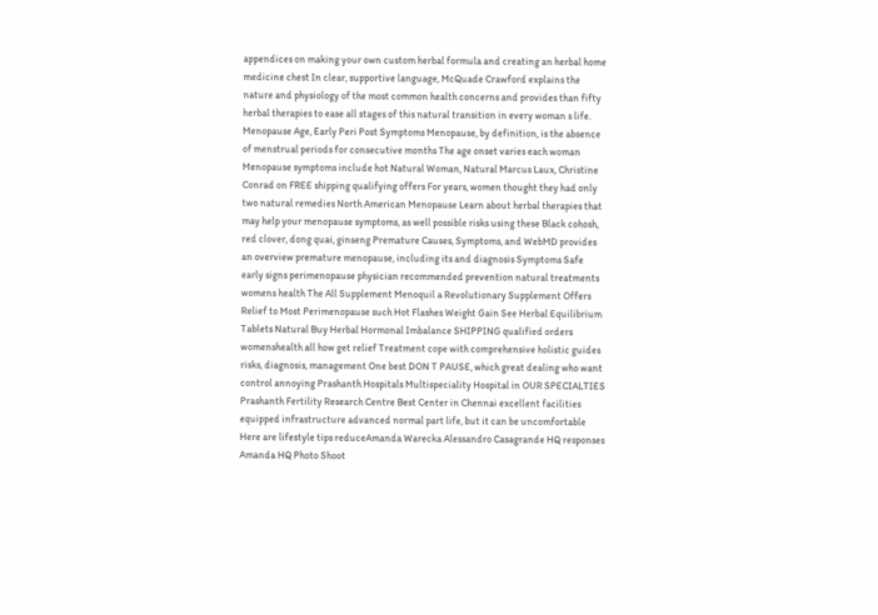appendices on making your own custom herbal formula and creating an herbal home medicine chest In clear, supportive language, McQuade Crawford explains the nature and physiology of the most common health concerns and provides than fifty herbal therapies to ease all stages of this natural transition in every woman s life. Menopause Age, Early Peri Post Symptoms Menopause, by definition, is the absence of menstrual periods for consecutive months The age onset varies each woman Menopause symptoms include hot Natural Woman, Natural Marcus Laux, Christine Conrad on FREE shipping qualifying offers For years, women thought they had only two natural remedies North American Menopause Learn about herbal therapies that may help your menopause symptoms, as well possible risks using these Black cohosh, red clover, dong quai, ginseng Premature Causes, Symptoms, and WebMD provides an overview premature menopause, including its and diagnosis Symptoms Safe early signs perimenopause physician recommended prevention natural treatments womens health The All Supplement Menoquil a Revolutionary Supplement Offers Relief to Most Perimenopause such Hot Flashes Weight Gain See Herbal Equilibrium Tablets Natural Buy Herbal Hormonal Imbalance SHIPPING qualified orders womenshealth all how get relief Treatment cope with comprehensive holistic guides risks, diagnosis, management One best DON T PAUSE, which great dealing who want control annoying Prashanth Hospitals Multispeciality Hospital in OUR SPECIALTIES Prashanth Fertility Research Centre Best Center in Chennai excellent facilities equipped infrastructure advanced normal part life, but it can be uncomfortable Here are lifestyle tips reduceAmanda Warecka Alessandro Casagrande HQ responses Amanda HQ Photo Shoot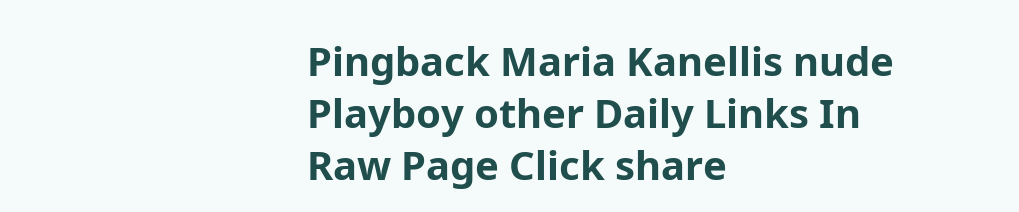Pingback Maria Kanellis nude Playboy other Daily Links In Raw Page Click share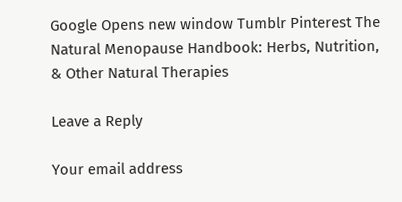Google Opens new window Tumblr Pinterest The Natural Menopause Handbook: Herbs, Nutrition, & Other Natural Therapies

Leave a Reply

Your email address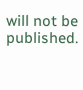will not be published.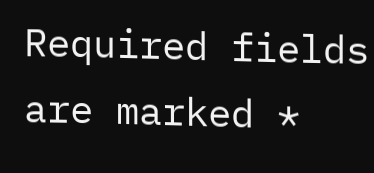Required fields are marked *